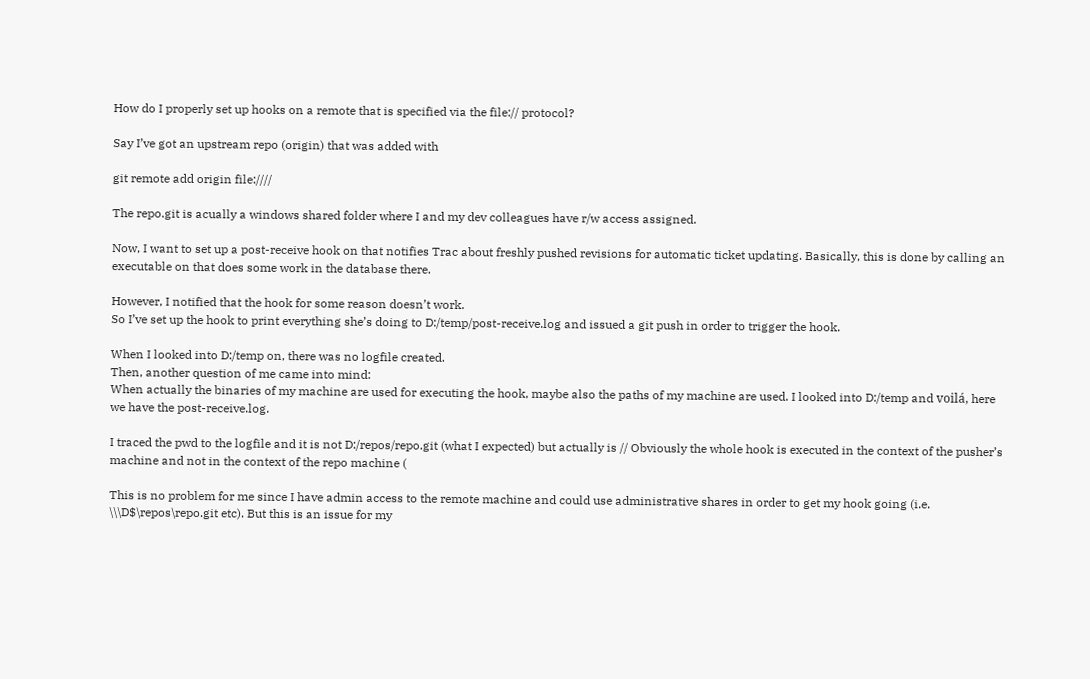How do I properly set up hooks on a remote that is specified via the file:// protocol?

Say I’ve got an upstream repo (origin) that was added with

git remote add origin file:////

The repo.git is acually a windows shared folder where I and my dev colleagues have r/w access assigned.

Now, I want to set up a post-receive hook on that notifies Trac about freshly pushed revisions for automatic ticket updating. Basically, this is done by calling an executable on that does some work in the database there.

However, I notified that the hook for some reason doesn’t work.
So I’ve set up the hook to print everything she’s doing to D:/temp/post-receive.log and issued a git push in order to trigger the hook.

When I looked into D:/temp on, there was no logfile created.
Then, another question of me came into mind:
When actually the binaries of my machine are used for executing the hook, maybe also the paths of my machine are used. I looked into D:/temp and voilá, here we have the post-receive.log.

I traced the pwd to the logfile and it is not D:/repos/repo.git (what I expected) but actually is // Obviously the whole hook is executed in the context of the pusher’s machine and not in the context of the repo machine (

This is no problem for me since I have admin access to the remote machine and could use administrative shares in order to get my hook going (i.e. \\\D$\repos\repo.git etc). But this is an issue for my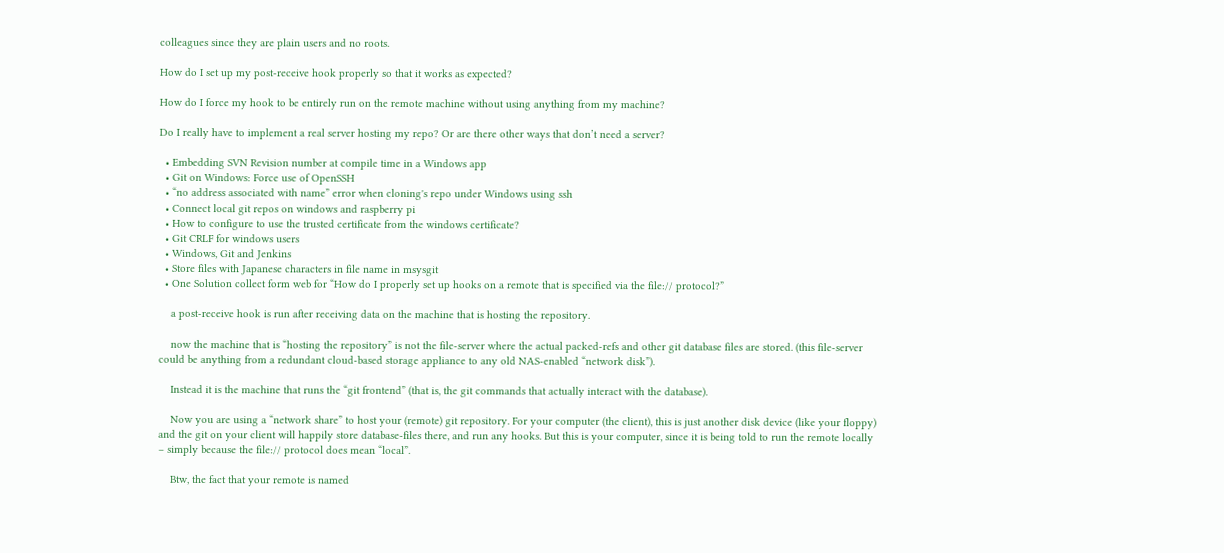colleagues since they are plain users and no roots.

How do I set up my post-receive hook properly so that it works as expected?

How do I force my hook to be entirely run on the remote machine without using anything from my machine?

Do I really have to implement a real server hosting my repo? Or are there other ways that don’t need a server?

  • Embedding SVN Revision number at compile time in a Windows app
  • Git on Windows: Force use of OpenSSH
  • “no address associated with name” error when cloning's repo under Windows using ssh
  • Connect local git repos on windows and raspberry pi
  • How to configure to use the trusted certificate from the windows certificate?
  • Git CRLF for windows users
  • Windows, Git and Jenkins
  • Store files with Japanese characters in file name in msysgit
  • One Solution collect form web for “How do I properly set up hooks on a remote that is specified via the file:// protocol?”

    a post-receive hook is run after receiving data on the machine that is hosting the repository.

    now the machine that is “hosting the repository” is not the file-server where the actual packed-refs and other git database files are stored. (this file-server could be anything from a redundant cloud-based storage appliance to any old NAS-enabled “network disk”).

    Instead it is the machine that runs the “git frontend” (that is, the git commands that actually interact with the database).

    Now you are using a “network share” to host your (remote) git repository. For your computer (the client), this is just another disk device (like your floppy) and the git on your client will happily store database-files there, and run any hooks. But this is your computer, since it is being told to run the remote locally – simply because the file:// protocol does mean “local”.

    Btw, the fact that your remote is named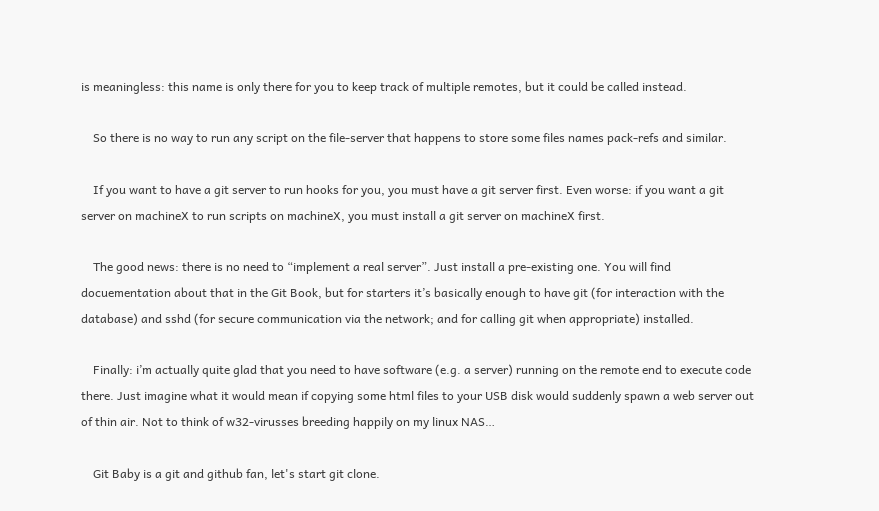is meaningless: this name is only there for you to keep track of multiple remotes, but it could be called instead.

    So there is no way to run any script on the file-server that happens to store some files names pack-refs and similar.

    If you want to have a git server to run hooks for you, you must have a git server first. Even worse: if you want a git server on machineX to run scripts on machineX, you must install a git server on machineX first.

    The good news: there is no need to “implement a real server”. Just install a pre-existing one. You will find docuementation about that in the Git Book, but for starters it’s basically enough to have git (for interaction with the database) and sshd (for secure communication via the network; and for calling git when appropriate) installed.

    Finally: i’m actually quite glad that you need to have software (e.g. a server) running on the remote end to execute code there. Just imagine what it would mean if copying some html files to your USB disk would suddenly spawn a web server out of thin air. Not to think of w32-virusses breeding happily on my linux NAS…

    Git Baby is a git and github fan, let's start git clone.